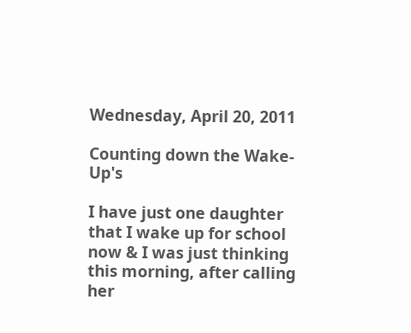Wednesday, April 20, 2011

Counting down the Wake-Up's

I have just one daughter that I wake up for school now & I was just thinking this morning, after calling her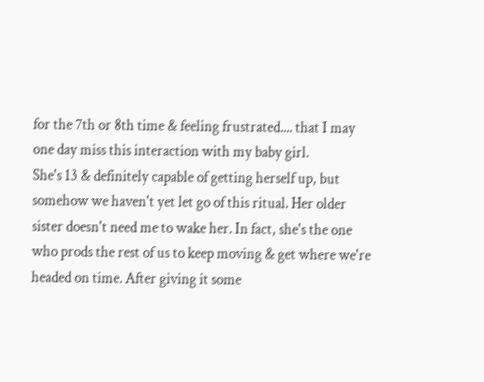for the 7th or 8th time & feeling frustrated.... that I may one day miss this interaction with my baby girl.
She's 13 & definitely capable of getting herself up, but somehow we haven't yet let go of this ritual. Her older sister doesn't need me to wake her. In fact, she's the one who prods the rest of us to keep moving & get where we're headed on time. After giving it some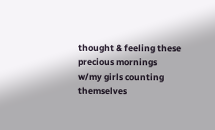thought & feeling these precious mornings w/my girls counting themselves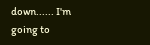down...... I'm going to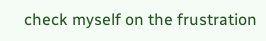check myself on the frustration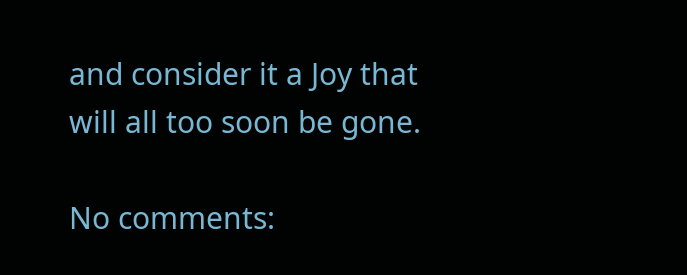and consider it a Joy that will all too soon be gone.

No comments: